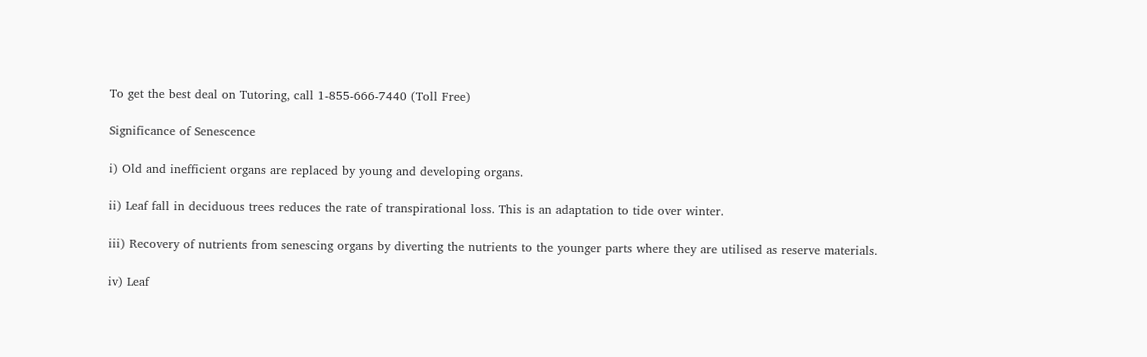To get the best deal on Tutoring, call 1-855-666-7440 (Toll Free)

Significance of Senescence

i) Old and inefficient organs are replaced by young and developing organs.

ii) Leaf fall in deciduous trees reduces the rate of transpirational loss. This is an adaptation to tide over winter.

iii) Recovery of nutrients from senescing organs by diverting the nutrients to the younger parts where they are utilised as reserve materials.

iv) Leaf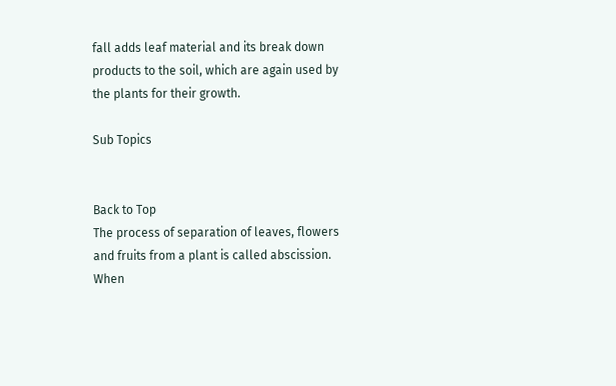fall adds leaf material and its break down products to the soil, which are again used by the plants for their growth.

Sub Topics


Back to Top
The process of separation of leaves, flowers and fruits from a plant is called abscission. When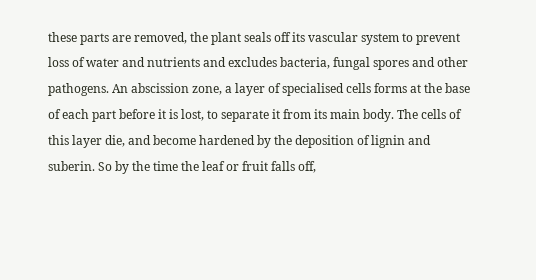these parts are removed, the plant seals off its vascular system to prevent loss of water and nutrients and excludes bacteria, fungal spores and other pathogens. An abscission zone, a layer of specialised cells forms at the base of each part before it is lost, to separate it from its main body. The cells of this layer die, and become hardened by the deposition of lignin and suberin. So by the time the leaf or fruit falls off,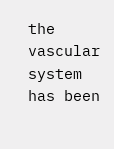the vascular system has been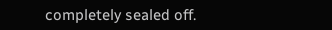completely sealed off.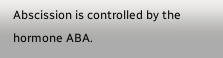Abscission is controlled by the hormone ABA.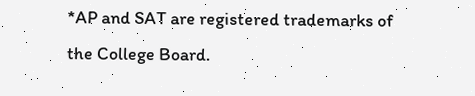*AP and SAT are registered trademarks of the College Board.